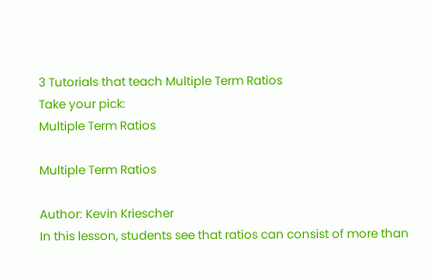3 Tutorials that teach Multiple Term Ratios
Take your pick:
Multiple Term Ratios

Multiple Term Ratios

Author: Kevin Kriescher
In this lesson, students see that ratios can consist of more than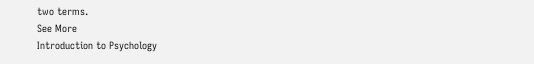two terms.
See More
Introduction to Psychology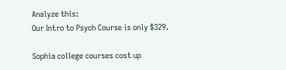Analyze this:
Our Intro to Psych Course is only $329.

Sophia college courses cost up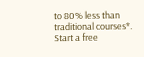to 80% less than traditional courses*. Start a free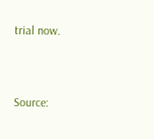trial now.


Source: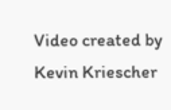Video created by Kevin Kriescher